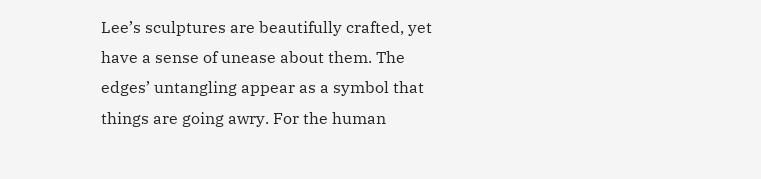Lee’s sculptures are beautifully crafted, yet have a sense of unease about them. The edges’ untangling appear as a symbol that things are going awry. For the human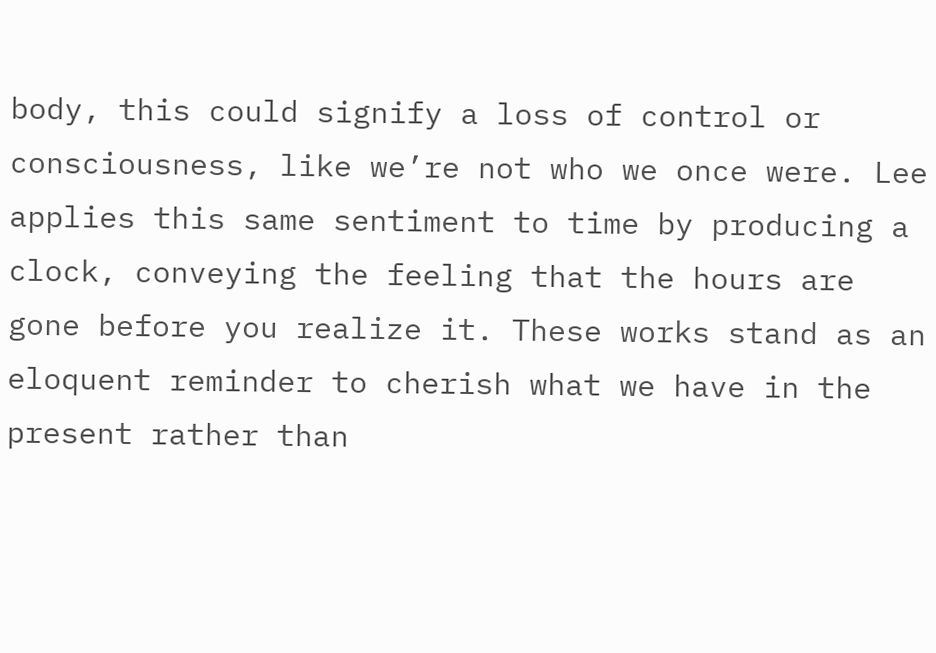body, this could signify a loss of control or consciousness, like we’re not who we once were. Lee applies this same sentiment to time by producing a clock, conveying the feeling that the hours are gone before you realize it. These works stand as an eloquent reminder to cherish what we have in the present rather than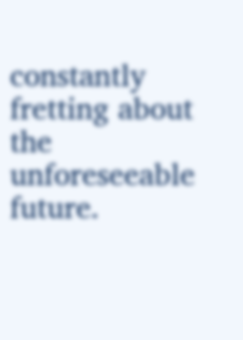constantly fretting about the unforeseeable future.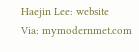Haejin Lee: website
Via: mymodernmet.com